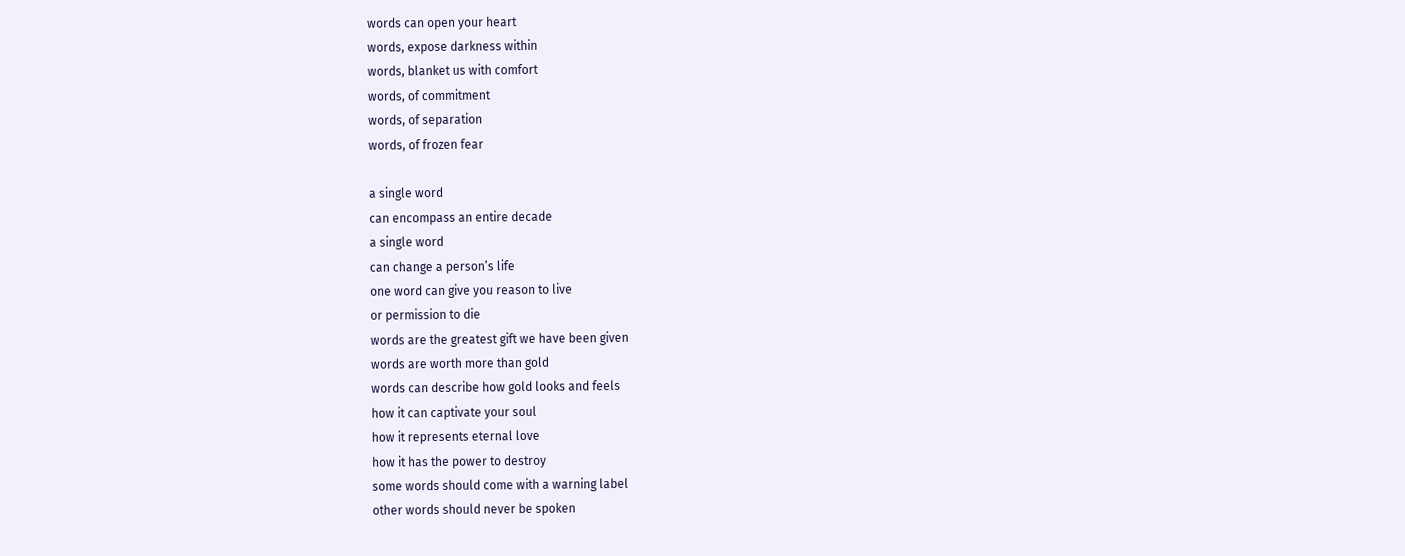words can open your heart
words, expose darkness within
words, blanket us with comfort
words, of commitment
words, of separation
words, of frozen fear

a single word
can encompass an entire decade
a single word
can change a person’s life
one word can give you reason to live
or permission to die
words are the greatest gift we have been given
words are worth more than gold
words can describe how gold looks and feels
how it can captivate your soul
how it represents eternal love
how it has the power to destroy
some words should come with a warning label
other words should never be spoken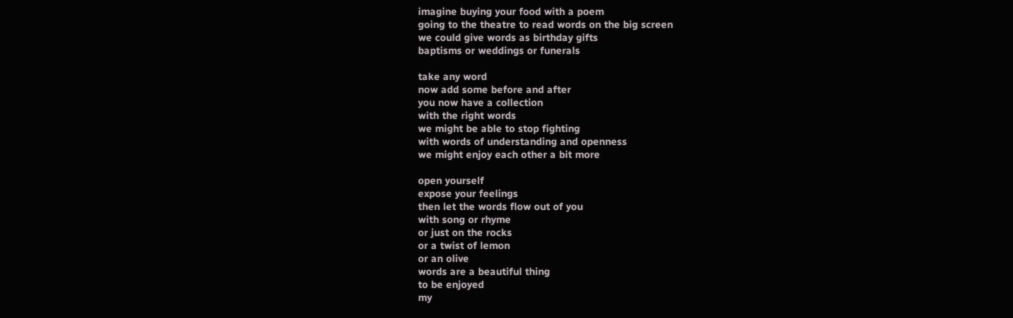imagine buying your food with a poem
going to the theatre to read words on the big screen
we could give words as birthday gifts
baptisms or weddings or funerals

take any word
now add some before and after
you now have a collection
with the right words
we might be able to stop fighting
with words of understanding and openness
we might enjoy each other a bit more

open yourself
expose your feelings
then let the words flow out of you
with song or rhyme
or just on the rocks
or a twist of lemon
or an olive
words are a beautiful thing
to be enjoyed
my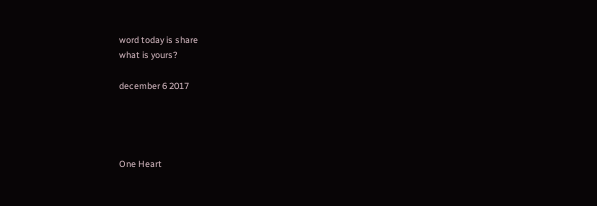word today is share
what is yours?

december 6 2017




One Heart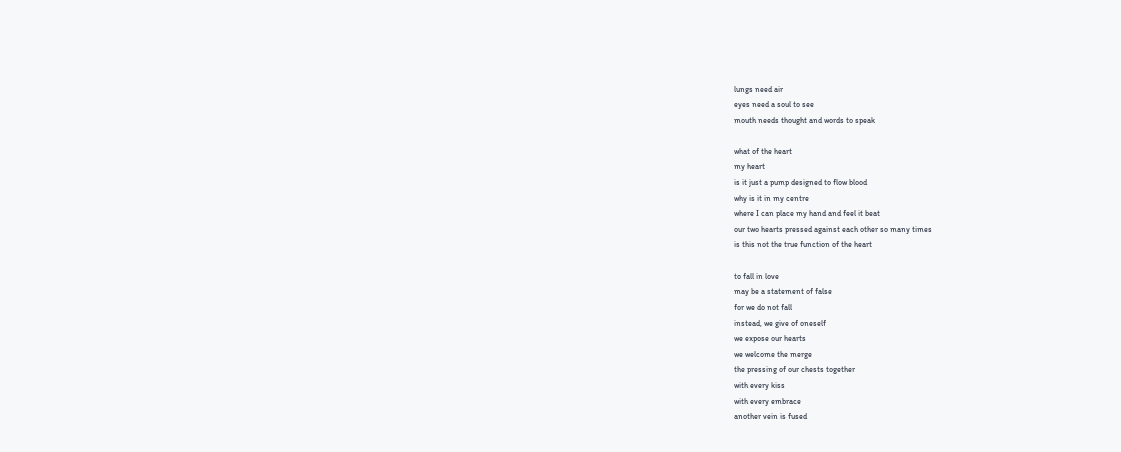lungs need air
eyes need a soul to see
mouth needs thought and words to speak

what of the heart
my heart
is it just a pump designed to flow blood
why is it in my centre
where I can place my hand and feel it beat
our two hearts pressed against each other so many times
is this not the true function of the heart

to fall in love
may be a statement of false
for we do not fall
instead, we give of oneself
we expose our hearts
we welcome the merge
the pressing of our chests together
with every kiss
with every embrace
another vein is fused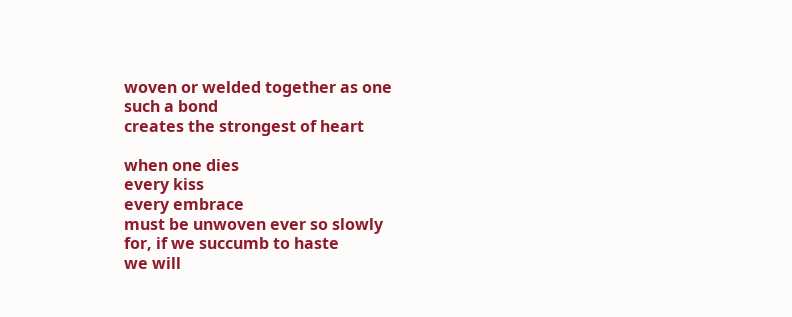woven or welded together as one
such a bond
creates the strongest of heart

when one dies
every kiss
every embrace
must be unwoven ever so slowly
for, if we succumb to haste
we will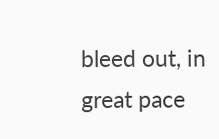bleed out, in great pace